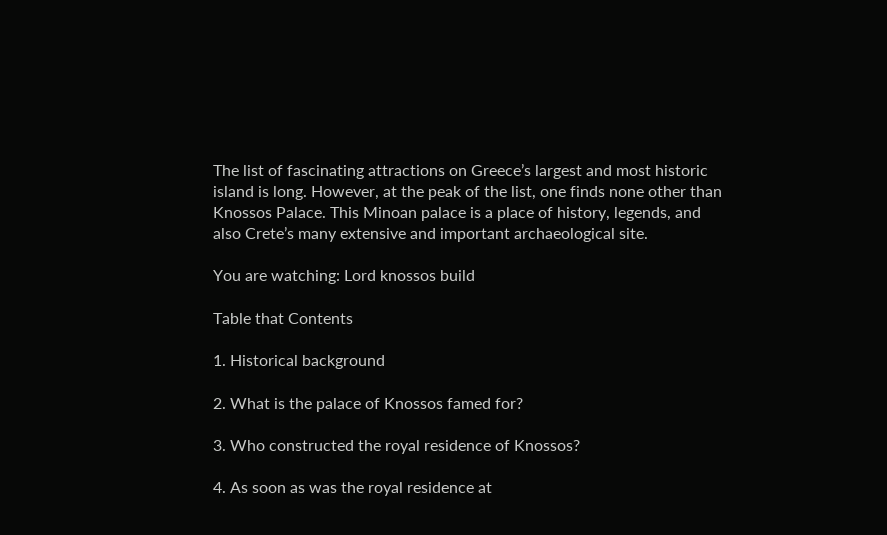The list of fascinating attractions on Greece’s largest and most historic island is long. However, at the peak of the list, one finds none other than Knossos Palace. This Minoan palace is a place of history, legends, and also Crete’s many extensive and important archaeological site.

You are watching: Lord knossos build

Table that Contents

1. Historical background

2. What is the palace of Knossos famed for?

3. Who constructed the royal residence of Knossos?

4. As soon as was the royal residence at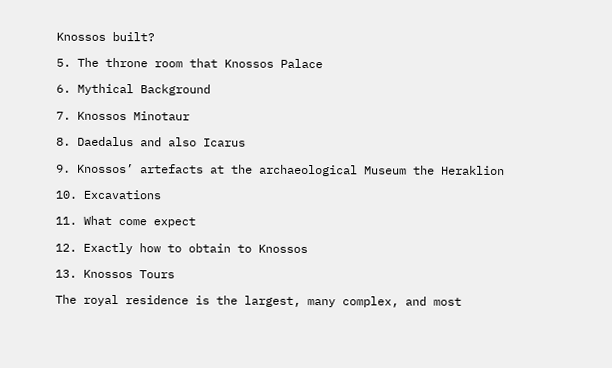Knossos built?

5. The throne room that Knossos Palace

6. Mythical Background

7. Knossos Minotaur

8. Daedalus and also Icarus

9. Knossos’ artefacts at the archaeological Museum the Heraklion

10. Excavations

11. What come expect

12. Exactly how to obtain to Knossos

13. Knossos Tours

The royal residence is the largest, many complex, and most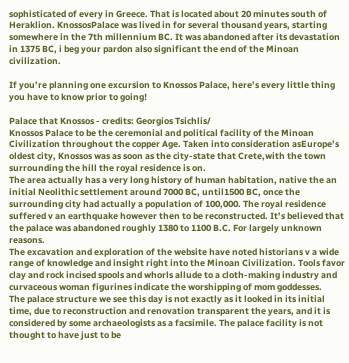sophisticated of every in Greece. That is located about 20 minutes south of Heraklion. KnossosPalace was lived in for several thousand years, starting somewhere in the 7th millennium BC. It was abandoned after its devastation in 1375 BC, i beg your pardon also significant the end of the Minoan civilization.

If you’re planning one excursion to Knossos Palace, here’s every little thing you have to know prior to going!

Palace that Knossos - credits: Georgios Tsichlis/
Knossos Palace to be the ceremonial and political facility of the Minoan Civilization throughout the copper Age. Taken into consideration asEurope’s oldest city, Knossos was as soon as the city-state that Crete,with the town surrounding the hill the royal residence is on.
The area actually has a very long history of human habitation, native the an initial Neolithic settlement around 7000 BC, until1500 BC, once the surrounding city had actually a population of 100,000. The royal residence suffered v an earthquake however then to be reconstructed. It’s believed that the palace was abandoned roughly 1380 to 1100 B.C. For largely unknown reasons.
The excavation and exploration of the website have noted historians v a wide range of knowledge and insight right into the Minoan Civilization. Tools favor clay and rock incised spools and whorls allude to a cloth-making industry and curvaceous woman figurines indicate the worshipping of mom goddesses.
The palace structure we see this day is not exactly as it looked in its initial time, due to reconstruction and renovation transparent the years, and it is considered by some archaeologists as a facsimile. The palace facility is not thought to have just to be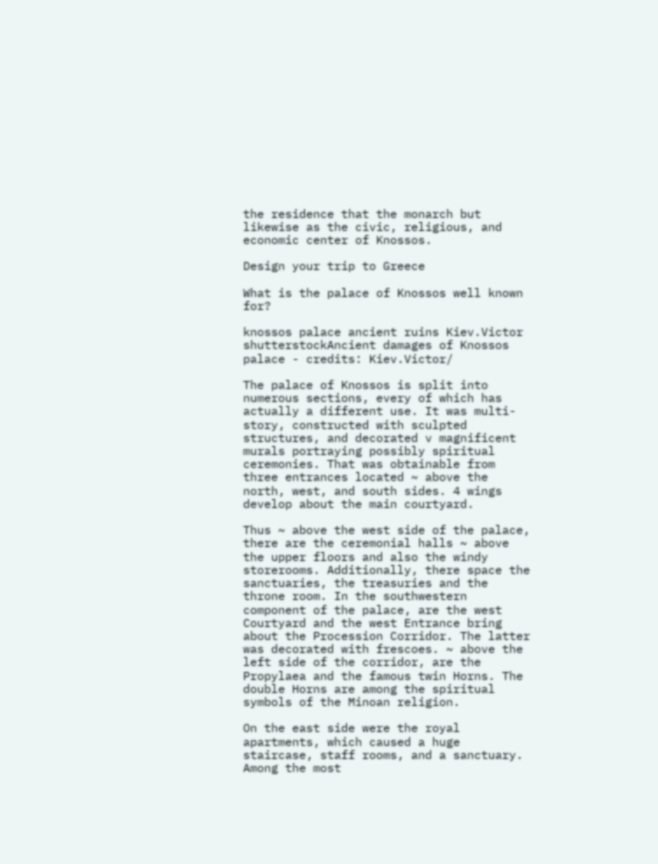the residence that the monarch but likewise as the civic, religious, and economic center of Knossos.

Design your trip to Greece

What is the palace of Knossos well known for?

knossos palace ancient ruins Kiev.Victor shutterstockAncient damages of Knossos palace - credits: Kiev.Victor/

The palace of Knossos is split into numerous sections, every of which has actually a different use. It was multi-story, constructed with sculpted structures, and decorated v magnificent murals portraying possibly spiritual ceremonies. That was obtainable from three entrances located ~ above the north, west, and south sides. 4 wings develop about the main courtyard.

Thus ~ above the west side of the palace, there are the ceremonial halls ~ above the upper floors and also the windy storerooms. Additionally, there space the sanctuaries, the treasuries and the throne room. In the southwestern component of the palace, are the west Courtyard and the west Entrance bring about the Procession Corridor. The latter was decorated with frescoes. ~ above the left side of the corridor, are the Propylaea and the famous twin Horns. The double Horns are among the spiritual symbols of the Minoan religion.

On the east side were the royal apartments, which caused a huge staircase, staff rooms, and a sanctuary. Among the most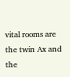vital rooms are the twin Ax and the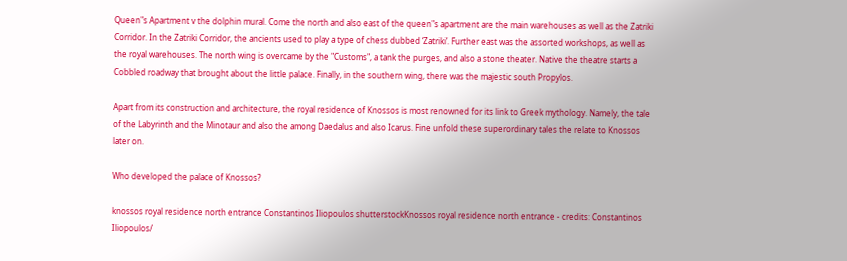Queen"s Apartment v the dolphin mural. Come the north and also east of the queen"s apartment are the main warehouses as well as the Zatriki Corridor. In the Zatriki Corridor, the ancients used to play a type of chess dubbed ‘Zatriki’. Further east was the assorted workshops, as well as the royal warehouses. The north wing is overcame by the "Customs", a tank the purges, and also a stone theater. Native the theatre starts a Cobbled roadway that brought about the little palace. Finally, in the southern wing, there was the majestic south Propylos.

Apart from its construction and architecture, the royal residence of Knossos is most renowned for its link to Greek mythology. Namely, the tale of the Labyrinth and the Minotaur and also the among Daedalus and also Icarus. Fine unfold these superordinary tales the relate to Knossos later on.

Who developed the palace of Knossos?

knossos royal residence north entrance Constantinos Iliopoulos shutterstockKnossos royal residence north entrance - credits: Constantinos Iliopoulos/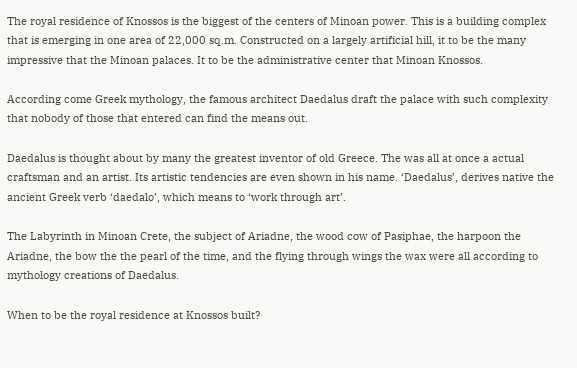The royal residence of Knossos is the biggest of the centers of Minoan power. This is a building complex that is emerging in one area of 22,000 sq.m. Constructed on a largely artificial hill, it to be the many impressive that the Minoan palaces. It to be the administrative center that Minoan Knossos.

According come Greek mythology, the famous architect Daedalus draft the palace with such complexity that nobody of those that entered can find the means out.

Daedalus is thought about by many the greatest inventor of old Greece. The was all at once a actual craftsman and an artist. Its artistic tendencies are even shown in his name. ‘Daedalus’, derives native the ancient Greek verb ‘daedalo’, which means to ‘work through art’.

The Labyrinth in Minoan Crete, the subject of Ariadne, the wood cow of Pasiphae, the harpoon the Ariadne, the bow the the pearl of the time, and the flying through wings the wax were all according to mythology creations of Daedalus.

When to be the royal residence at Knossos built?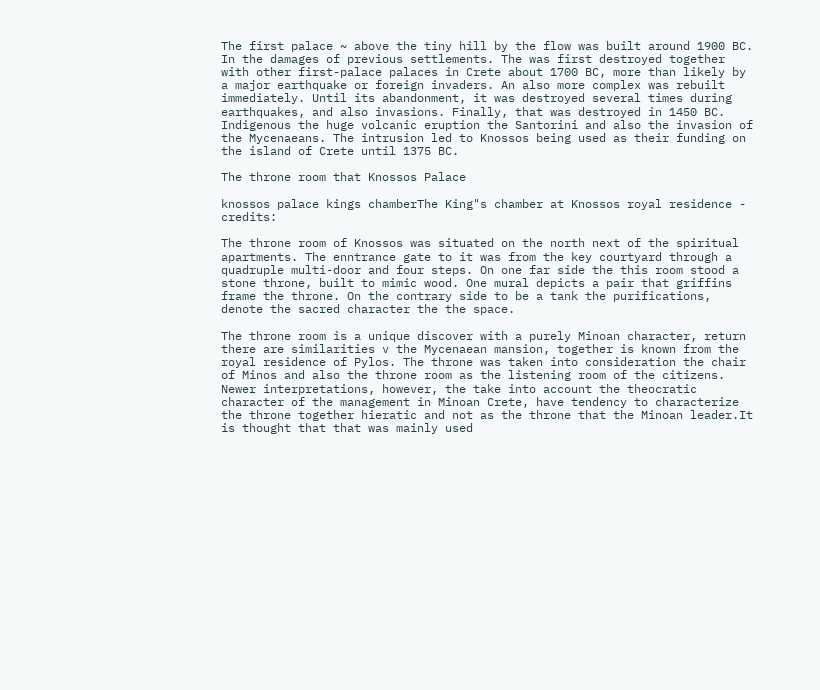The first palace ~ above the tiny hill by the flow was built around 1900 BC. In the damages of previous settlements. The was first destroyed together with other first-palace palaces in Crete about 1700 BC, more than likely by a major earthquake or foreign invaders. An also more complex was rebuilt immediately. Until its abandonment, it was destroyed several times during earthquakes, and also invasions. Finally, that was destroyed in 1450 BC. Indigenous the huge volcanic eruption the Santorini and also the invasion of the Mycenaeans. The intrusion led to Knossos being used as their funding on the island of Crete until 1375 BC.

The throne room that Knossos Palace

knossos palace kings chamberThe King"s chamber at Knossos royal residence - credits:

The throne room of Knossos was situated on the north next of the spiritual apartments. The enntrance gate to it was from the key courtyard through a quadruple multi-door and four steps. On one far side the this room stood a stone throne, built to mimic wood. One mural depicts a pair that griffins frame the throne. On the contrary side to be a tank the purifications, denote the sacred character the the space.

The throne room is a unique discover with a purely Minoan character, return there are similarities v the Mycenaean mansion, together is known from the royal residence of Pylos. The throne was taken into consideration the chair of Minos and also the throne room as the listening room of the citizens. Newer interpretations, however, the take into account the theocratic character of the management in Minoan Crete, have tendency to characterize the throne together hieratic and not as the throne that the Minoan leader.It is thought that that was mainly used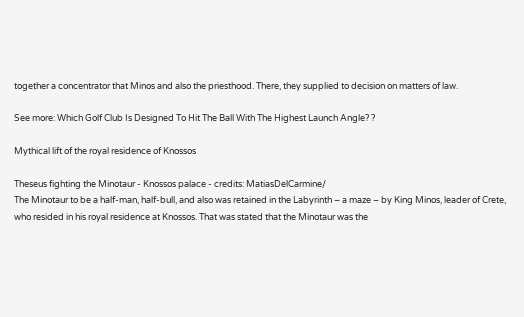together a concentrator that Minos and also the priesthood. There, they supplied to decision on matters of law.

See more: Which Golf Club Is Designed To Hit The Ball With The Highest Launch Angle? ?

Mythical lift of the royal residence of Knossos

Theseus fighting the Minotaur - Knossos palace - credits: MatiasDelCarmine/
The Minotaur to be a half-man, half-bull, and also was retained in the Labyrinth – a maze – by King Minos, leader of Crete, who resided in his royal residence at Knossos. That was stated that the Minotaur was the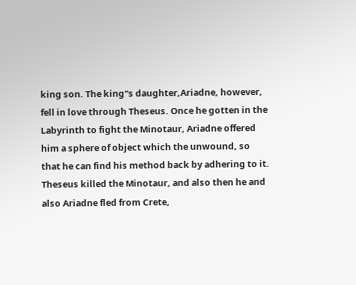king son. The king"s daughter,Ariadne, however, fell in love through Theseus. Once he gotten in the Labyrinth to fight the Minotaur, Ariadne offered him a sphere of object which the unwound, so that he can find his method back by adhering to it. Theseus killed the Minotaur, and also then he and also Ariadne fled from Crete,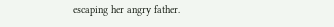escaping her angry father.